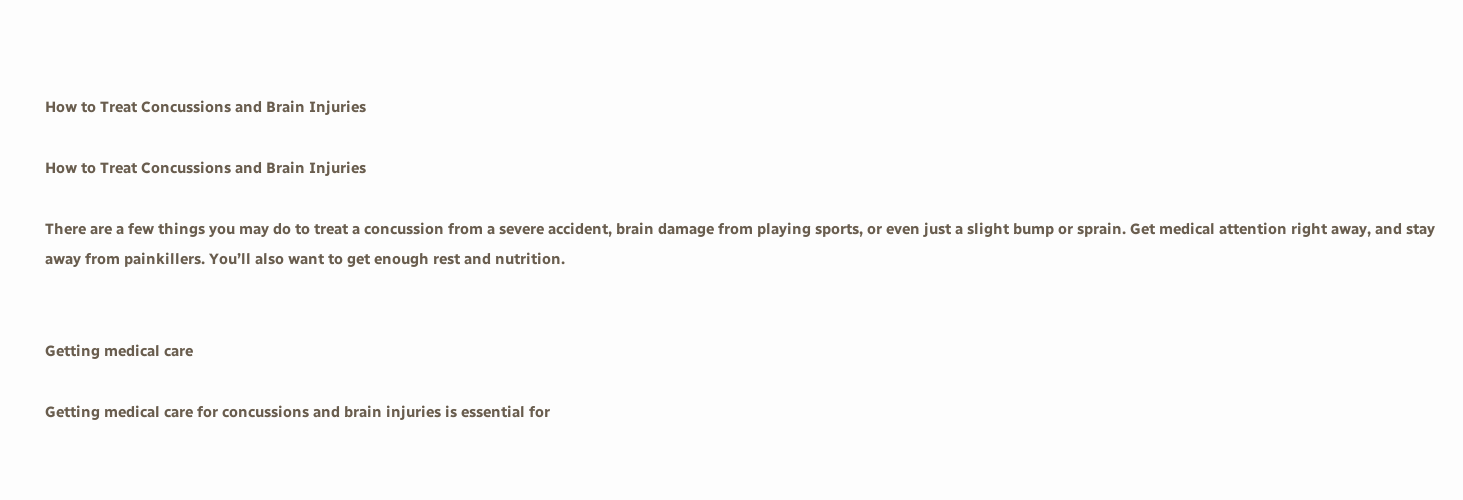How to Treat Concussions and Brain Injuries

How to Treat Concussions and Brain Injuries

There are a few things you may do to treat a concussion from a severe accident, brain damage from playing sports, or even just a slight bump or sprain. Get medical attention right away, and stay away from painkillers. You’ll also want to get enough rest and nutrition.


Getting medical care

Getting medical care for concussions and brain injuries is essential for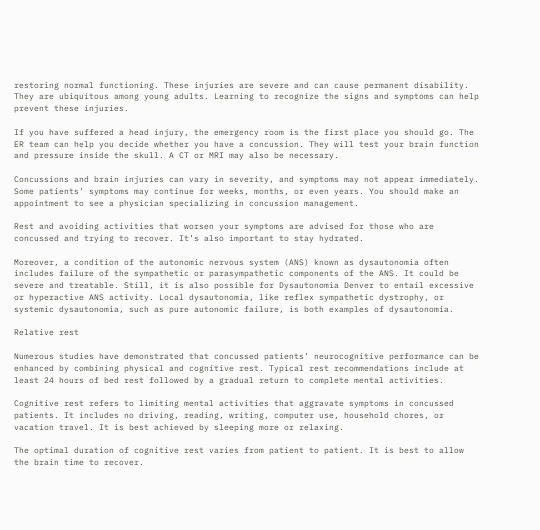restoring normal functioning. These injuries are severe and can cause permanent disability. They are ubiquitous among young adults. Learning to recognize the signs and symptoms can help prevent these injuries.

If you have suffered a head injury, the emergency room is the first place you should go. The ER team can help you decide whether you have a concussion. They will test your brain function and pressure inside the skull. A CT or MRI may also be necessary.

Concussions and brain injuries can vary in severity, and symptoms may not appear immediately. Some patients’ symptoms may continue for weeks, months, or even years. You should make an appointment to see a physician specializing in concussion management.

Rest and avoiding activities that worsen your symptoms are advised for those who are concussed and trying to recover. It’s also important to stay hydrated.

Moreover, a condition of the autonomic nervous system (ANS) known as dysautonomia often includes failure of the sympathetic or parasympathetic components of the ANS. It could be severe and treatable. Still, it is also possible for Dysautonomia Denver to entail excessive or hyperactive ANS activity. Local dysautonomia, like reflex sympathetic dystrophy, or systemic dysautonomia, such as pure autonomic failure, is both examples of dysautonomia.

Relative rest

Numerous studies have demonstrated that concussed patients’ neurocognitive performance can be enhanced by combining physical and cognitive rest. Typical rest recommendations include at least 24 hours of bed rest followed by a gradual return to complete mental activities.

Cognitive rest refers to limiting mental activities that aggravate symptoms in concussed patients. It includes no driving, reading, writing, computer use, household chores, or vacation travel. It is best achieved by sleeping more or relaxing.

The optimal duration of cognitive rest varies from patient to patient. It is best to allow the brain time to recover.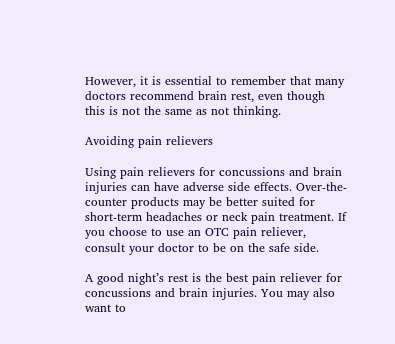However, it is essential to remember that many doctors recommend brain rest, even though this is not the same as not thinking.

Avoiding pain relievers

Using pain relievers for concussions and brain injuries can have adverse side effects. Over-the-counter products may be better suited for short-term headaches or neck pain treatment. If you choose to use an OTC pain reliever, consult your doctor to be on the safe side.

A good night’s rest is the best pain reliever for concussions and brain injuries. You may also want to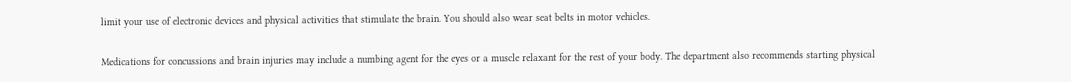limit your use of electronic devices and physical activities that stimulate the brain. You should also wear seat belts in motor vehicles.

Medications for concussions and brain injuries may include a numbing agent for the eyes or a muscle relaxant for the rest of your body. The department also recommends starting physical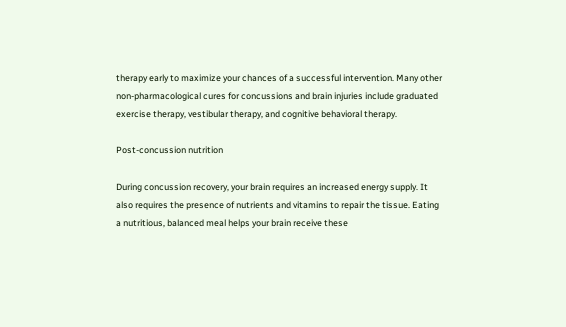therapy early to maximize your chances of a successful intervention. Many other non-pharmacological cures for concussions and brain injuries include graduated exercise therapy, vestibular therapy, and cognitive behavioral therapy.

Post-concussion nutrition

During concussion recovery, your brain requires an increased energy supply. It also requires the presence of nutrients and vitamins to repair the tissue. Eating a nutritious, balanced meal helps your brain receive these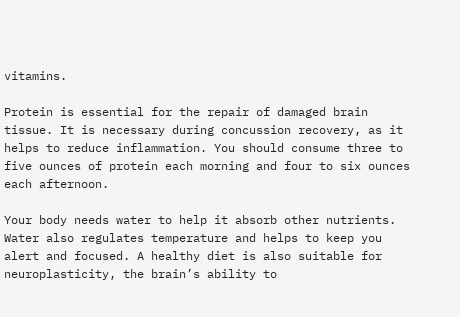vitamins.

Protein is essential for the repair of damaged brain tissue. It is necessary during concussion recovery, as it helps to reduce inflammation. You should consume three to five ounces of protein each morning and four to six ounces each afternoon.

Your body needs water to help it absorb other nutrients. Water also regulates temperature and helps to keep you alert and focused. A healthy diet is also suitable for neuroplasticity, the brain’s ability to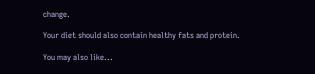change.

Your diet should also contain healthy fats and protein.

You may also like...